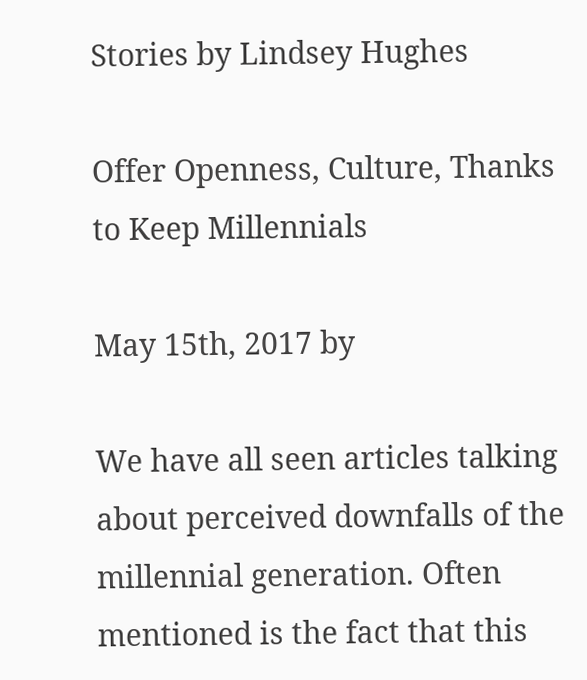Stories by Lindsey Hughes

Offer Openness, Culture, Thanks to Keep Millennials

May 15th, 2017 by

We have all seen articles talking about perceived downfalls of the millennial generation. Often mentioned is the fact that this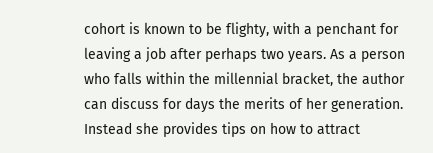cohort is known to be flighty, with a penchant for leaving a job after perhaps two years. As a person who falls within the millennial bracket, the author can discuss for days the merits of her generation. Instead she provides tips on how to attract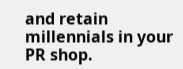and retain millennials in your PR shop.